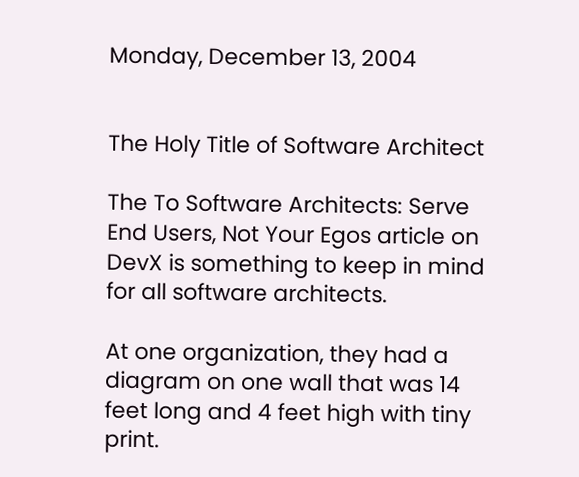Monday, December 13, 2004


The Holy Title of Software Architect

The To Software Architects: Serve End Users, Not Your Egos article on DevX is something to keep in mind for all software architects.

At one organization, they had a diagram on one wall that was 14 feet long and 4 feet high with tiny print.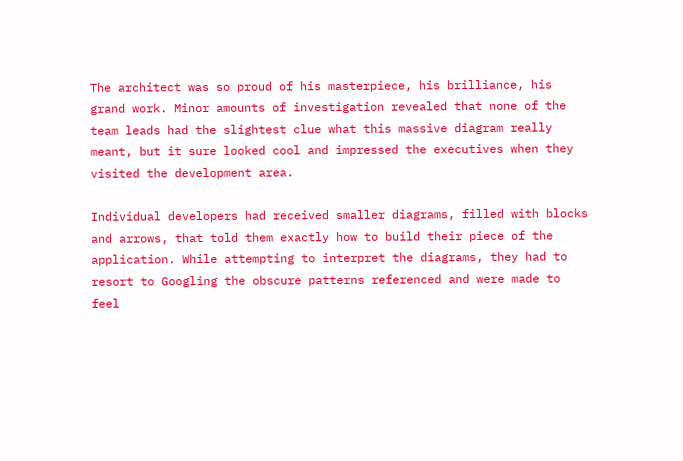The architect was so proud of his masterpiece, his brilliance, his grand work. Minor amounts of investigation revealed that none of the team leads had the slightest clue what this massive diagram really meant, but it sure looked cool and impressed the executives when they visited the development area.

Individual developers had received smaller diagrams, filled with blocks and arrows, that told them exactly how to build their piece of the application. While attempting to interpret the diagrams, they had to resort to Googling the obscure patterns referenced and were made to feel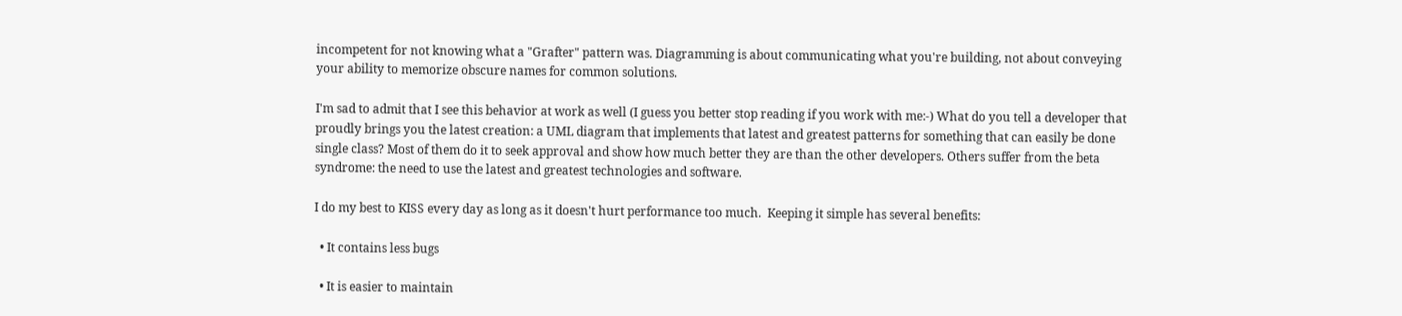incompetent for not knowing what a "Grafter" pattern was. Diagramming is about communicating what you're building, not about conveying your ability to memorize obscure names for common solutions.

I'm sad to admit that I see this behavior at work as well (I guess you better stop reading if you work with me:-) What do you tell a developer that proudly brings you the latest creation: a UML diagram that implements that latest and greatest patterns for something that can easily be done single class? Most of them do it to seek approval and show how much better they are than the other developers. Others suffer from the beta syndrome: the need to use the latest and greatest technologies and software.

I do my best to KISS every day as long as it doesn't hurt performance too much.  Keeping it simple has several benefits:

  • It contains less bugs

  • It is easier to maintain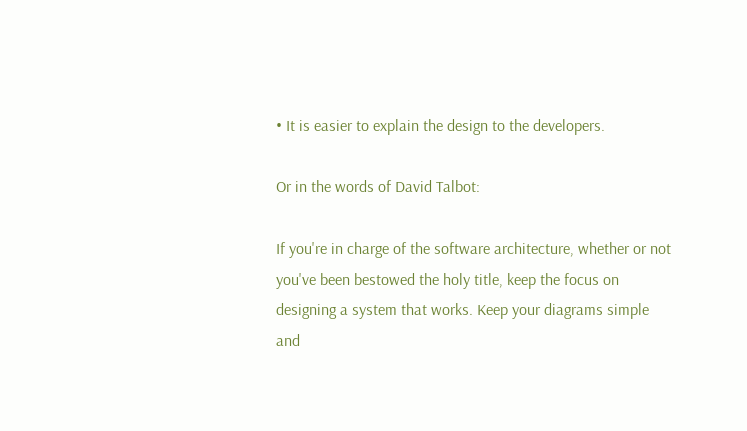• It is easier to explain the design to the developers.

Or in the words of David Talbot:

If you're in charge of the software architecture, whether or not you've been bestowed the holy title, keep the focus on designing a system that works. Keep your diagrams simple and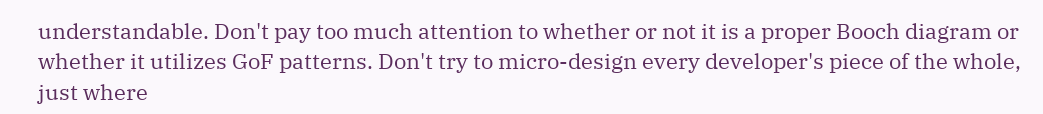understandable. Don't pay too much attention to whether or not it is a proper Booch diagram or whether it utilizes GoF patterns. Don't try to micro-design every developer's piece of the whole, just where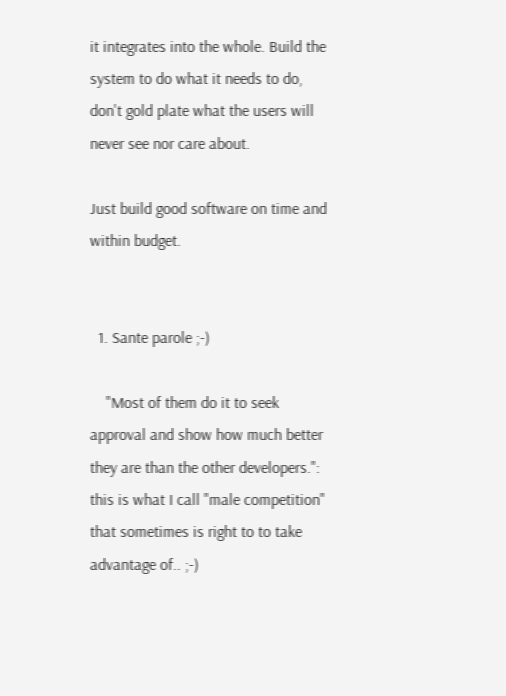it integrates into the whole. Build the system to do what it needs to do, don't gold plate what the users will never see nor care about.

Just build good software on time and within budget.


  1. Sante parole ;-)

    "Most of them do it to seek approval and show how much better they are than the other developers.": this is what I call "male competition" that sometimes is right to to take advantage of.. ;-)